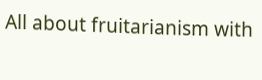All about fruitarianism with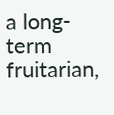a long-term fruitarian,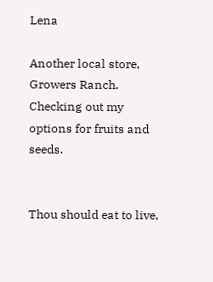Lena

Another local store, Growers Ranch. Checking out my options for fruits and seeds.


Thou should eat to live,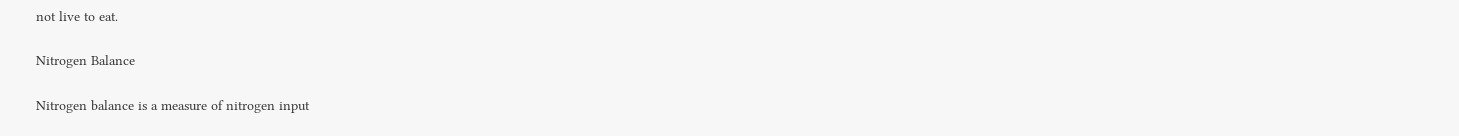not live to eat.

Nitrogen Balance

Nitrogen balance is a measure of nitrogen input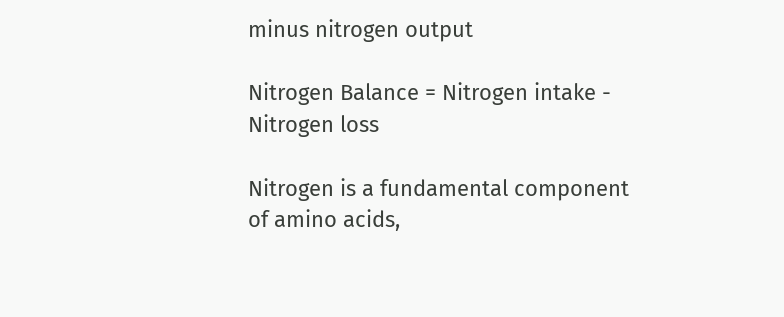minus nitrogen output

Nitrogen Balance = Nitrogen intake - Nitrogen loss

Nitrogen is a fundamental component of amino acids,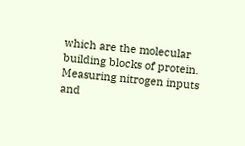which are the molecular building blocks of protein. Measuring nitrogen inputs and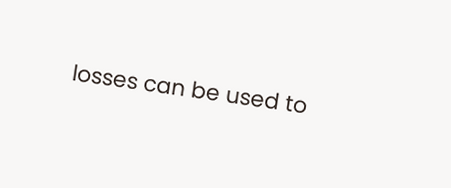losses can be used to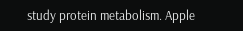study protein metabolism. Apple